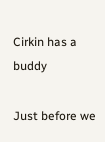Cirkin has a buddy

Just before we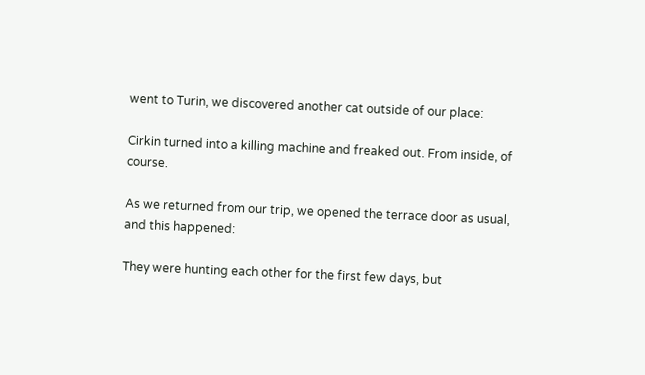went to Turin, we discovered another cat outside of our place:

Cirkin turned into a killing machine and freaked out. From inside, of course.

As we returned from our trip, we opened the terrace door as usual, and this happened:

They were hunting each other for the first few days, but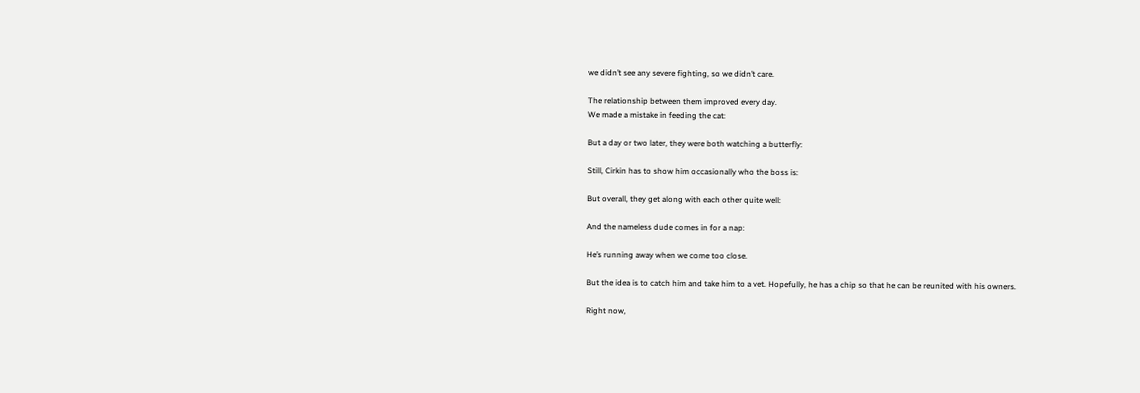we didn’t see any severe fighting, so we didn’t care.

The relationship between them improved every day.
We made a mistake in feeding the cat:

But a day or two later, they were both watching a butterfly:

Still, Cirkin has to show him occasionally who the boss is:

But overall, they get along with each other quite well:

And the nameless dude comes in for a nap:

He’s running away when we come too close.

But the idea is to catch him and take him to a vet. Hopefully, he has a chip so that he can be reunited with his owners.

Right now,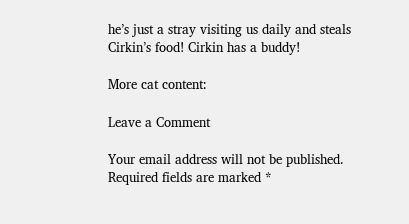he’s just a stray visiting us daily and steals Cirkin’s food! Cirkin has a buddy!

More cat content:

Leave a Comment

Your email address will not be published. Required fields are marked *